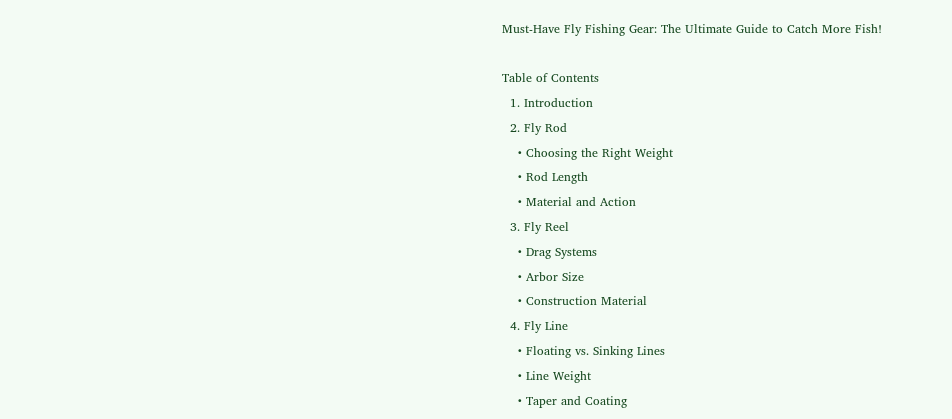Must-Have Fly Fishing Gear: The Ultimate Guide to Catch More Fish!

Table of Contents
  1. Introduction
  2. Fly Rod
    • Choosing the Right Weight
    • Rod Length
    • Material and Action
  3. Fly Reel
    • Drag Systems
    • Arbor Size
    • Construction Material
  4. Fly Line
    • Floating vs. Sinking Lines
    • Line Weight
    • Taper and Coating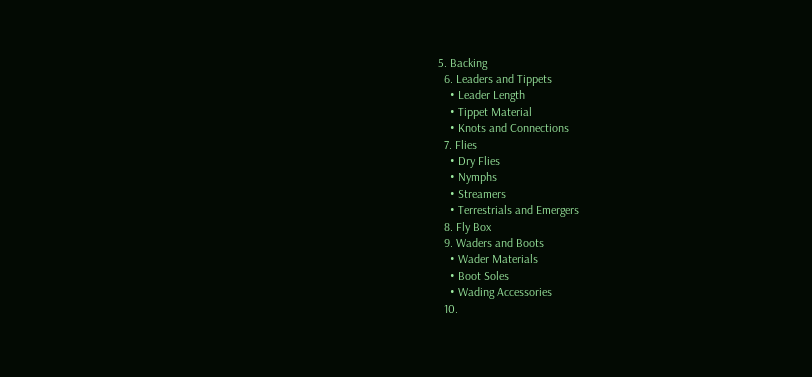5. Backing
  6. Leaders and Tippets
    • Leader Length
    • Tippet Material
    • Knots and Connections
  7. Flies
    • Dry Flies
    • Nymphs
    • Streamers
    • Terrestrials and Emergers
  8. Fly Box
  9. Waders and Boots
    • Wader Materials
    • Boot Soles
    • Wading Accessories
  10.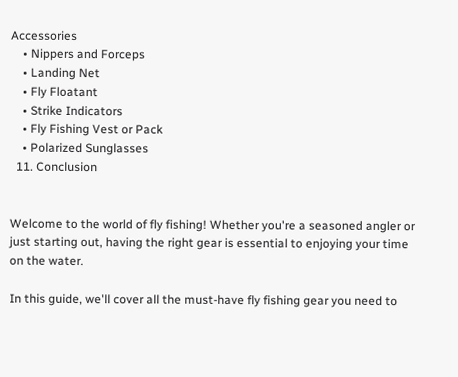Accessories
    • Nippers and Forceps
    • Landing Net
    • Fly Floatant
    • Strike Indicators
    • Fly Fishing Vest or Pack
    • Polarized Sunglasses
  11. Conclusion


Welcome to the world of fly fishing! Whether you're a seasoned angler or just starting out, having the right gear is essential to enjoying your time on the water.

In this guide, we'll cover all the must-have fly fishing gear you need to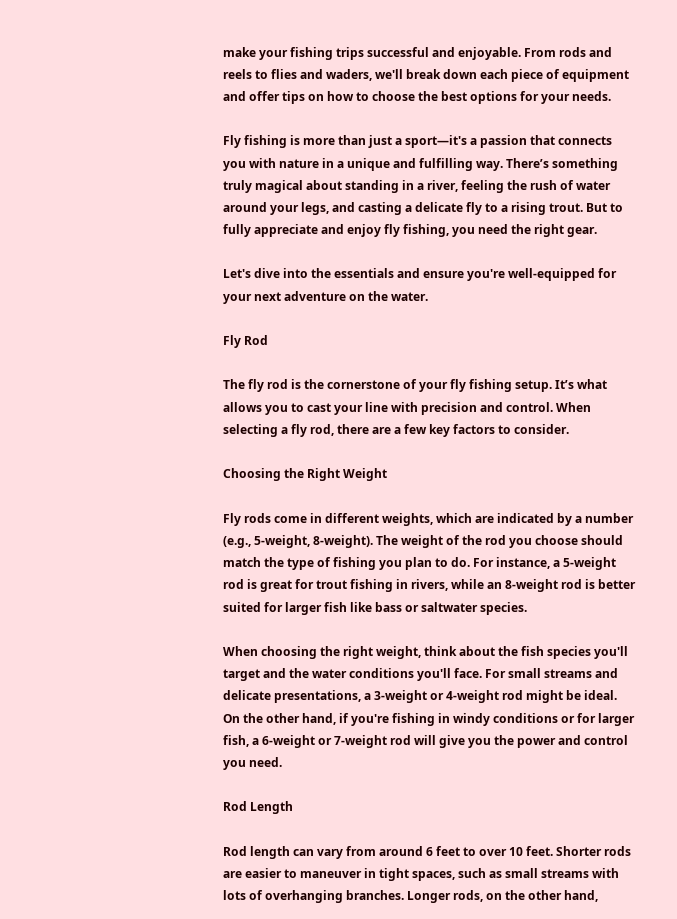make your fishing trips successful and enjoyable. From rods and reels to flies and waders, we'll break down each piece of equipment and offer tips on how to choose the best options for your needs.

Fly fishing is more than just a sport—it's a passion that connects you with nature in a unique and fulfilling way. There’s something truly magical about standing in a river, feeling the rush of water around your legs, and casting a delicate fly to a rising trout. But to fully appreciate and enjoy fly fishing, you need the right gear.

Let's dive into the essentials and ensure you're well-equipped for your next adventure on the water.

Fly Rod

The fly rod is the cornerstone of your fly fishing setup. It’s what allows you to cast your line with precision and control. When selecting a fly rod, there are a few key factors to consider.

Choosing the Right Weight

Fly rods come in different weights, which are indicated by a number (e.g., 5-weight, 8-weight). The weight of the rod you choose should match the type of fishing you plan to do. For instance, a 5-weight rod is great for trout fishing in rivers, while an 8-weight rod is better suited for larger fish like bass or saltwater species.

When choosing the right weight, think about the fish species you'll target and the water conditions you'll face. For small streams and delicate presentations, a 3-weight or 4-weight rod might be ideal. On the other hand, if you're fishing in windy conditions or for larger fish, a 6-weight or 7-weight rod will give you the power and control you need.

Rod Length

Rod length can vary from around 6 feet to over 10 feet. Shorter rods are easier to maneuver in tight spaces, such as small streams with lots of overhanging branches. Longer rods, on the other hand,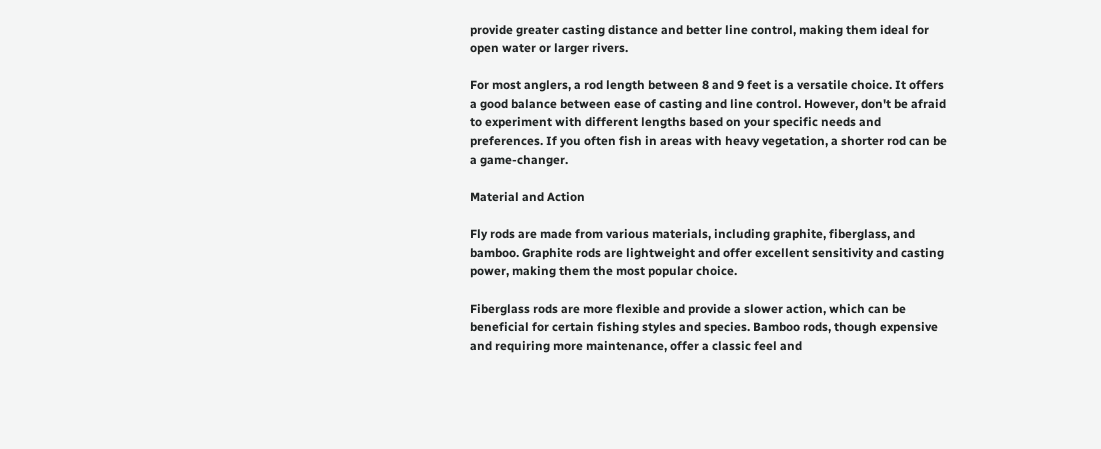provide greater casting distance and better line control, making them ideal for open water or larger rivers.

For most anglers, a rod length between 8 and 9 feet is a versatile choice. It offers a good balance between ease of casting and line control. However, don't be afraid to experiment with different lengths based on your specific needs and preferences. If you often fish in areas with heavy vegetation, a shorter rod can be a game-changer.

Material and Action

Fly rods are made from various materials, including graphite, fiberglass, and bamboo. Graphite rods are lightweight and offer excellent sensitivity and casting power, making them the most popular choice.

Fiberglass rods are more flexible and provide a slower action, which can be beneficial for certain fishing styles and species. Bamboo rods, though expensive and requiring more maintenance, offer a classic feel and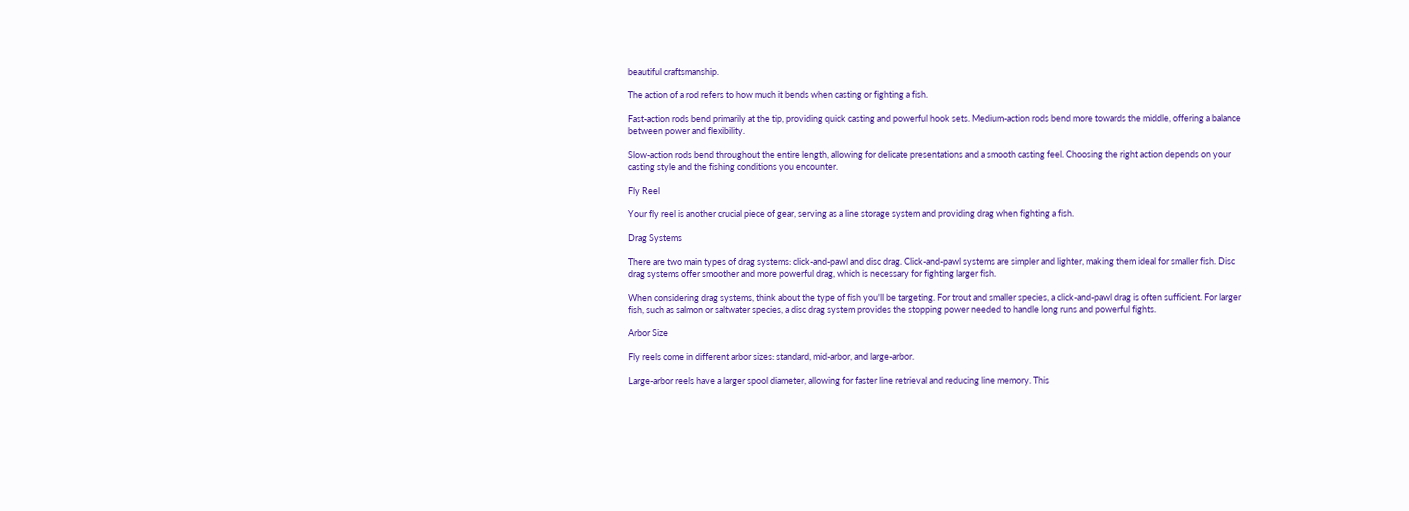beautiful craftsmanship.

The action of a rod refers to how much it bends when casting or fighting a fish.

Fast-action rods bend primarily at the tip, providing quick casting and powerful hook sets. Medium-action rods bend more towards the middle, offering a balance between power and flexibility.

Slow-action rods bend throughout the entire length, allowing for delicate presentations and a smooth casting feel. Choosing the right action depends on your casting style and the fishing conditions you encounter.

Fly Reel

Your fly reel is another crucial piece of gear, serving as a line storage system and providing drag when fighting a fish.

Drag Systems

There are two main types of drag systems: click-and-pawl and disc drag. Click-and-pawl systems are simpler and lighter, making them ideal for smaller fish. Disc drag systems offer smoother and more powerful drag, which is necessary for fighting larger fish.

When considering drag systems, think about the type of fish you'll be targeting. For trout and smaller species, a click-and-pawl drag is often sufficient. For larger fish, such as salmon or saltwater species, a disc drag system provides the stopping power needed to handle long runs and powerful fights.

Arbor Size

Fly reels come in different arbor sizes: standard, mid-arbor, and large-arbor.

Large-arbor reels have a larger spool diameter, allowing for faster line retrieval and reducing line memory. This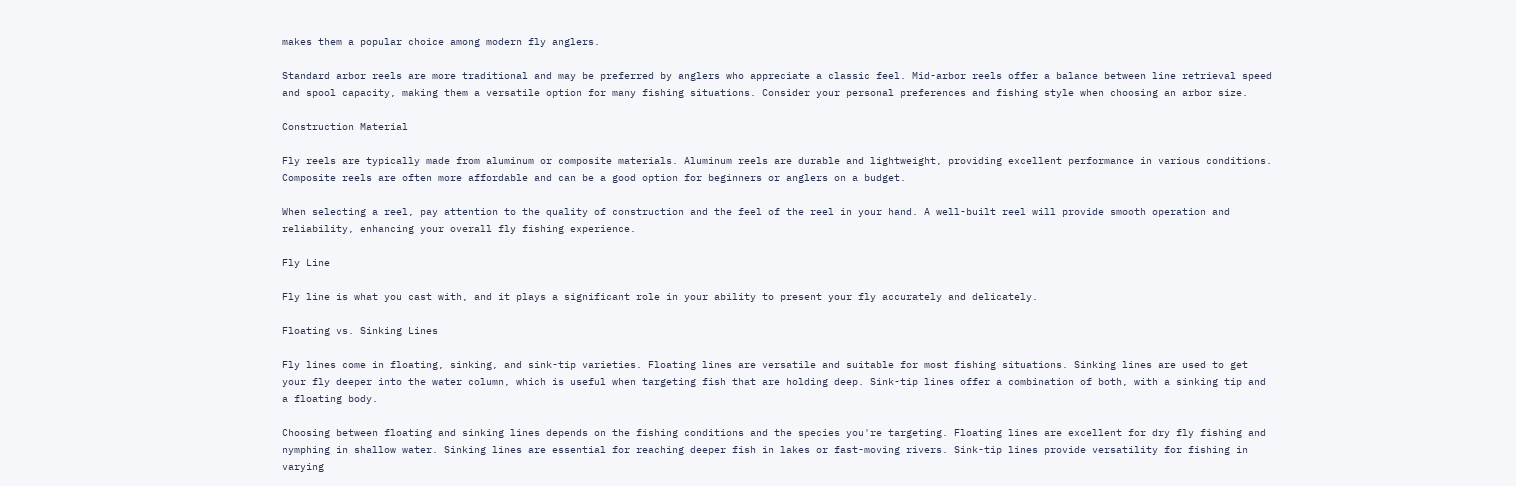makes them a popular choice among modern fly anglers.

Standard arbor reels are more traditional and may be preferred by anglers who appreciate a classic feel. Mid-arbor reels offer a balance between line retrieval speed and spool capacity, making them a versatile option for many fishing situations. Consider your personal preferences and fishing style when choosing an arbor size.

Construction Material

Fly reels are typically made from aluminum or composite materials. Aluminum reels are durable and lightweight, providing excellent performance in various conditions. Composite reels are often more affordable and can be a good option for beginners or anglers on a budget.

When selecting a reel, pay attention to the quality of construction and the feel of the reel in your hand. A well-built reel will provide smooth operation and reliability, enhancing your overall fly fishing experience.

Fly Line

Fly line is what you cast with, and it plays a significant role in your ability to present your fly accurately and delicately.

Floating vs. Sinking Lines

Fly lines come in floating, sinking, and sink-tip varieties. Floating lines are versatile and suitable for most fishing situations. Sinking lines are used to get your fly deeper into the water column, which is useful when targeting fish that are holding deep. Sink-tip lines offer a combination of both, with a sinking tip and a floating body.

Choosing between floating and sinking lines depends on the fishing conditions and the species you're targeting. Floating lines are excellent for dry fly fishing and nymphing in shallow water. Sinking lines are essential for reaching deeper fish in lakes or fast-moving rivers. Sink-tip lines provide versatility for fishing in varying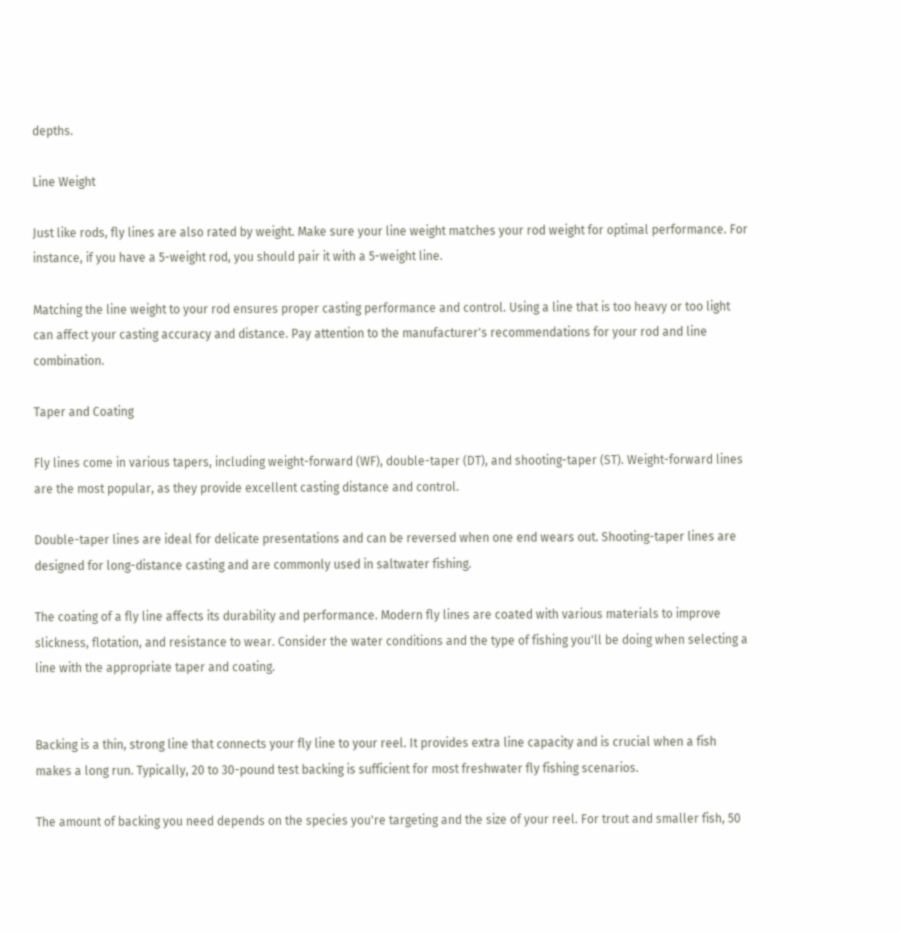depths.

Line Weight

Just like rods, fly lines are also rated by weight. Make sure your line weight matches your rod weight for optimal performance. For instance, if you have a 5-weight rod, you should pair it with a 5-weight line.

Matching the line weight to your rod ensures proper casting performance and control. Using a line that is too heavy or too light can affect your casting accuracy and distance. Pay attention to the manufacturer's recommendations for your rod and line combination.

Taper and Coating

Fly lines come in various tapers, including weight-forward (WF), double-taper (DT), and shooting-taper (ST). Weight-forward lines are the most popular, as they provide excellent casting distance and control.

Double-taper lines are ideal for delicate presentations and can be reversed when one end wears out. Shooting-taper lines are designed for long-distance casting and are commonly used in saltwater fishing.

The coating of a fly line affects its durability and performance. Modern fly lines are coated with various materials to improve slickness, flotation, and resistance to wear. Consider the water conditions and the type of fishing you'll be doing when selecting a line with the appropriate taper and coating.


Backing is a thin, strong line that connects your fly line to your reel. It provides extra line capacity and is crucial when a fish makes a long run. Typically, 20 to 30-pound test backing is sufficient for most freshwater fly fishing scenarios.

The amount of backing you need depends on the species you're targeting and the size of your reel. For trout and smaller fish, 50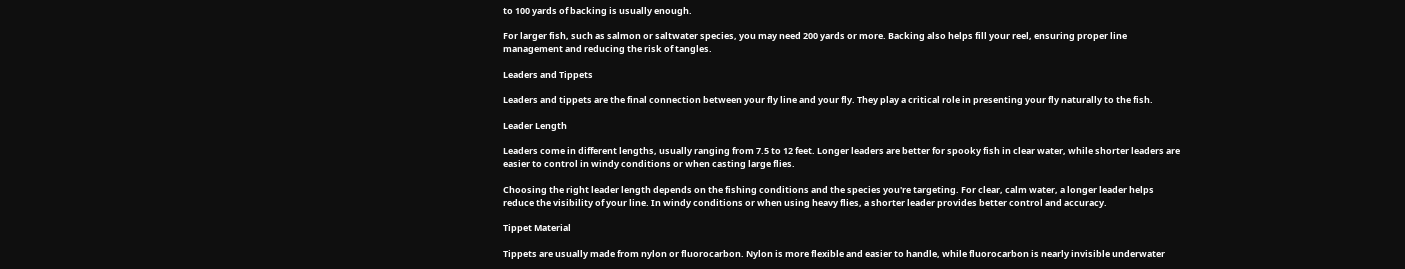to 100 yards of backing is usually enough.

For larger fish, such as salmon or saltwater species, you may need 200 yards or more. Backing also helps fill your reel, ensuring proper line management and reducing the risk of tangles.

Leaders and Tippets

Leaders and tippets are the final connection between your fly line and your fly. They play a critical role in presenting your fly naturally to the fish.

Leader Length

Leaders come in different lengths, usually ranging from 7.5 to 12 feet. Longer leaders are better for spooky fish in clear water, while shorter leaders are easier to control in windy conditions or when casting large flies.

Choosing the right leader length depends on the fishing conditions and the species you're targeting. For clear, calm water, a longer leader helps reduce the visibility of your line. In windy conditions or when using heavy flies, a shorter leader provides better control and accuracy.

Tippet Material

Tippets are usually made from nylon or fluorocarbon. Nylon is more flexible and easier to handle, while fluorocarbon is nearly invisible underwater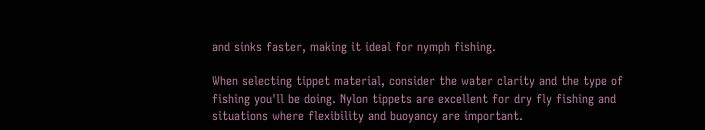and sinks faster, making it ideal for nymph fishing.

When selecting tippet material, consider the water clarity and the type of fishing you'll be doing. Nylon tippets are excellent for dry fly fishing and situations where flexibility and buoyancy are important.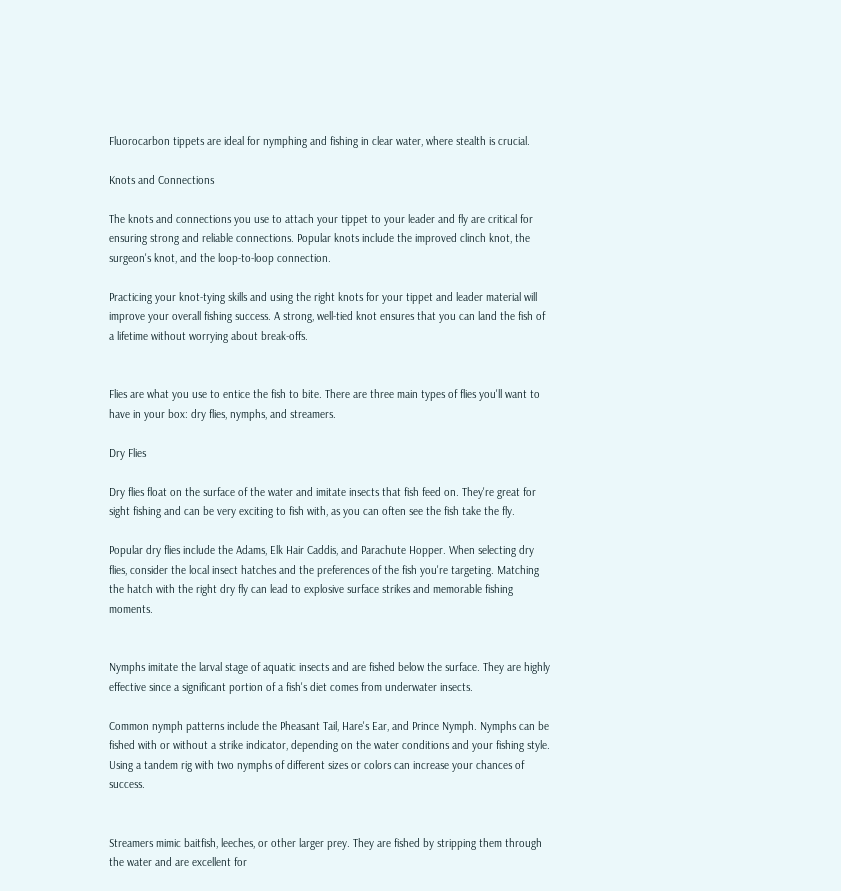Fluorocarbon tippets are ideal for nymphing and fishing in clear water, where stealth is crucial.

Knots and Connections

The knots and connections you use to attach your tippet to your leader and fly are critical for ensuring strong and reliable connections. Popular knots include the improved clinch knot, the surgeon's knot, and the loop-to-loop connection.

Practicing your knot-tying skills and using the right knots for your tippet and leader material will improve your overall fishing success. A strong, well-tied knot ensures that you can land the fish of a lifetime without worrying about break-offs.


Flies are what you use to entice the fish to bite. There are three main types of flies you'll want to have in your box: dry flies, nymphs, and streamers.

Dry Flies

Dry flies float on the surface of the water and imitate insects that fish feed on. They're great for sight fishing and can be very exciting to fish with, as you can often see the fish take the fly.

Popular dry flies include the Adams, Elk Hair Caddis, and Parachute Hopper. When selecting dry flies, consider the local insect hatches and the preferences of the fish you're targeting. Matching the hatch with the right dry fly can lead to explosive surface strikes and memorable fishing moments.


Nymphs imitate the larval stage of aquatic insects and are fished below the surface. They are highly effective since a significant portion of a fish's diet comes from underwater insects.

Common nymph patterns include the Pheasant Tail, Hare's Ear, and Prince Nymph. Nymphs can be fished with or without a strike indicator, depending on the water conditions and your fishing style. Using a tandem rig with two nymphs of different sizes or colors can increase your chances of success.


Streamers mimic baitfish, leeches, or other larger prey. They are fished by stripping them through the water and are excellent for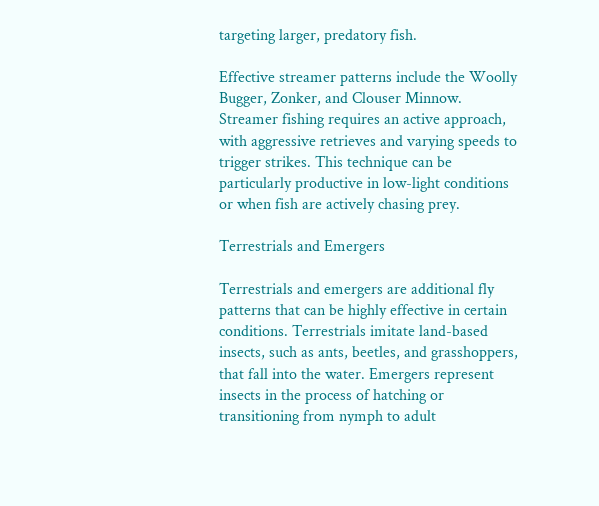targeting larger, predatory fish.

Effective streamer patterns include the Woolly Bugger, Zonker, and Clouser Minnow. Streamer fishing requires an active approach, with aggressive retrieves and varying speeds to trigger strikes. This technique can be particularly productive in low-light conditions or when fish are actively chasing prey.

Terrestrials and Emergers

Terrestrials and emergers are additional fly patterns that can be highly effective in certain conditions. Terrestrials imitate land-based insects, such as ants, beetles, and grasshoppers, that fall into the water. Emergers represent insects in the process of hatching or transitioning from nymph to adult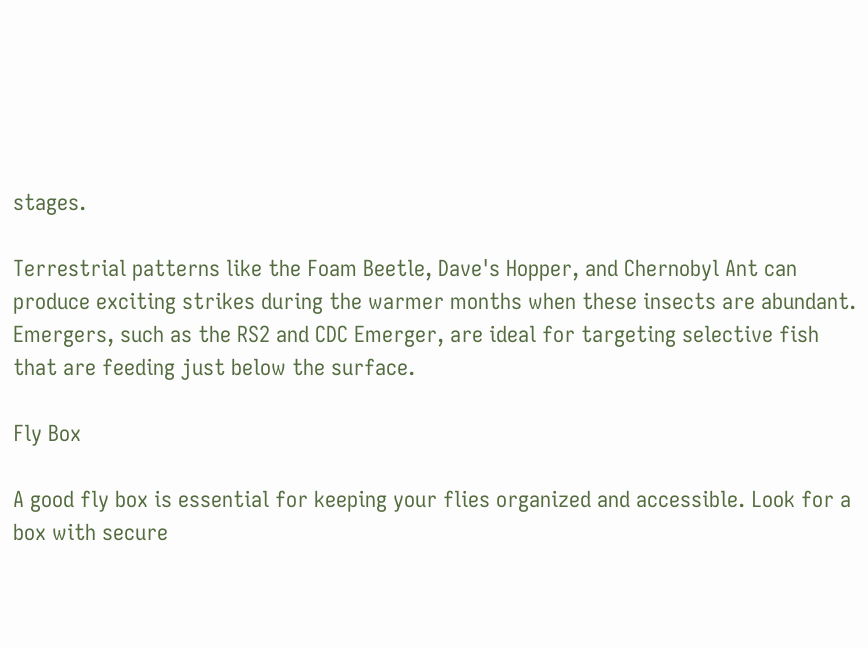stages.

Terrestrial patterns like the Foam Beetle, Dave's Hopper, and Chernobyl Ant can produce exciting strikes during the warmer months when these insects are abundant. Emergers, such as the RS2 and CDC Emerger, are ideal for targeting selective fish that are feeding just below the surface.

Fly Box

A good fly box is essential for keeping your flies organized and accessible. Look for a box with secure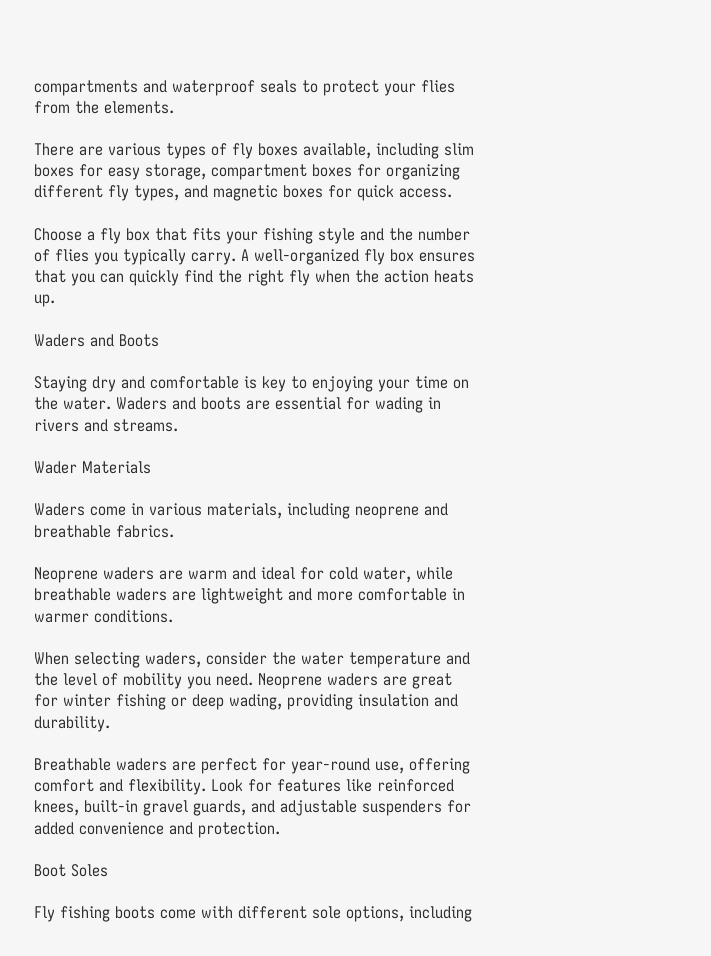compartments and waterproof seals to protect your flies from the elements.

There are various types of fly boxes available, including slim boxes for easy storage, compartment boxes for organizing different fly types, and magnetic boxes for quick access.

Choose a fly box that fits your fishing style and the number of flies you typically carry. A well-organized fly box ensures that you can quickly find the right fly when the action heats up.

Waders and Boots

Staying dry and comfortable is key to enjoying your time on the water. Waders and boots are essential for wading in rivers and streams.

Wader Materials

Waders come in various materials, including neoprene and breathable fabrics.

Neoprene waders are warm and ideal for cold water, while breathable waders are lightweight and more comfortable in warmer conditions.

When selecting waders, consider the water temperature and the level of mobility you need. Neoprene waders are great for winter fishing or deep wading, providing insulation and durability.

Breathable waders are perfect for year-round use, offering comfort and flexibility. Look for features like reinforced knees, built-in gravel guards, and adjustable suspenders for added convenience and protection.

Boot Soles

Fly fishing boots come with different sole options, including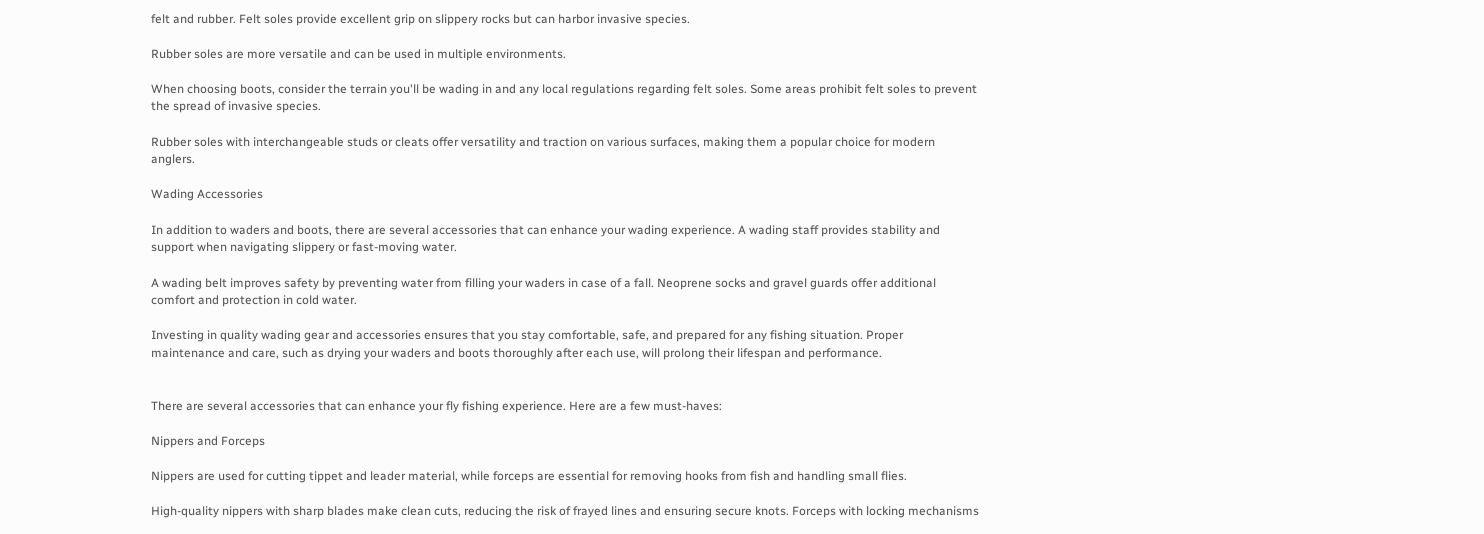felt and rubber. Felt soles provide excellent grip on slippery rocks but can harbor invasive species.

Rubber soles are more versatile and can be used in multiple environments.

When choosing boots, consider the terrain you'll be wading in and any local regulations regarding felt soles. Some areas prohibit felt soles to prevent the spread of invasive species.

Rubber soles with interchangeable studs or cleats offer versatility and traction on various surfaces, making them a popular choice for modern anglers.

Wading Accessories

In addition to waders and boots, there are several accessories that can enhance your wading experience. A wading staff provides stability and support when navigating slippery or fast-moving water.

A wading belt improves safety by preventing water from filling your waders in case of a fall. Neoprene socks and gravel guards offer additional comfort and protection in cold water.

Investing in quality wading gear and accessories ensures that you stay comfortable, safe, and prepared for any fishing situation. Proper maintenance and care, such as drying your waders and boots thoroughly after each use, will prolong their lifespan and performance.


There are several accessories that can enhance your fly fishing experience. Here are a few must-haves:

Nippers and Forceps

Nippers are used for cutting tippet and leader material, while forceps are essential for removing hooks from fish and handling small flies.

High-quality nippers with sharp blades make clean cuts, reducing the risk of frayed lines and ensuring secure knots. Forceps with locking mechanisms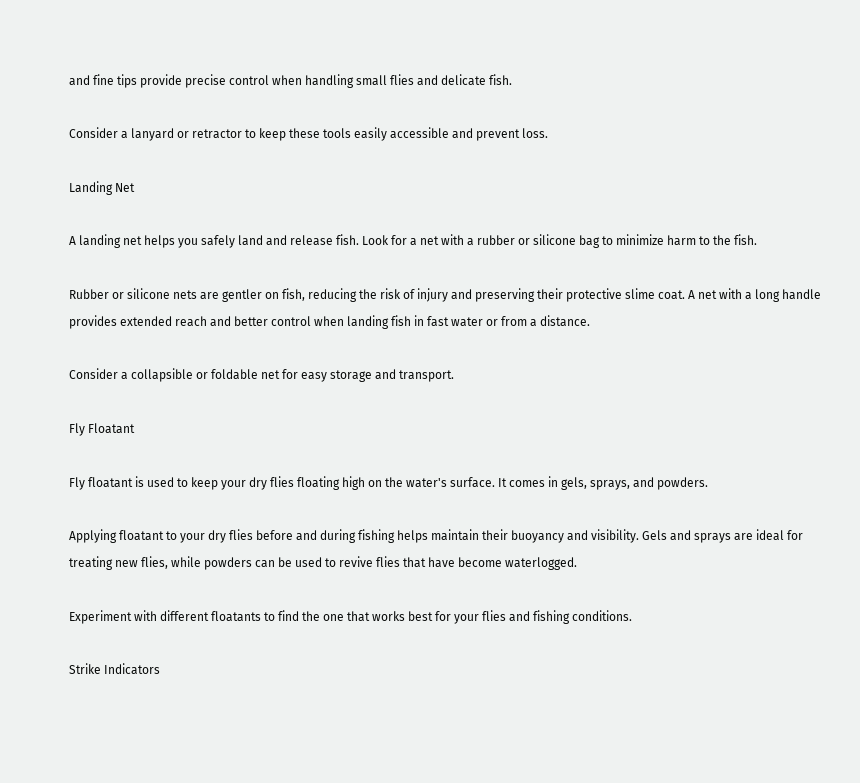and fine tips provide precise control when handling small flies and delicate fish.

Consider a lanyard or retractor to keep these tools easily accessible and prevent loss.

Landing Net

A landing net helps you safely land and release fish. Look for a net with a rubber or silicone bag to minimize harm to the fish.

Rubber or silicone nets are gentler on fish, reducing the risk of injury and preserving their protective slime coat. A net with a long handle provides extended reach and better control when landing fish in fast water or from a distance.

Consider a collapsible or foldable net for easy storage and transport.

Fly Floatant

Fly floatant is used to keep your dry flies floating high on the water's surface. It comes in gels, sprays, and powders.

Applying floatant to your dry flies before and during fishing helps maintain their buoyancy and visibility. Gels and sprays are ideal for treating new flies, while powders can be used to revive flies that have become waterlogged.

Experiment with different floatants to find the one that works best for your flies and fishing conditions.

Strike Indicators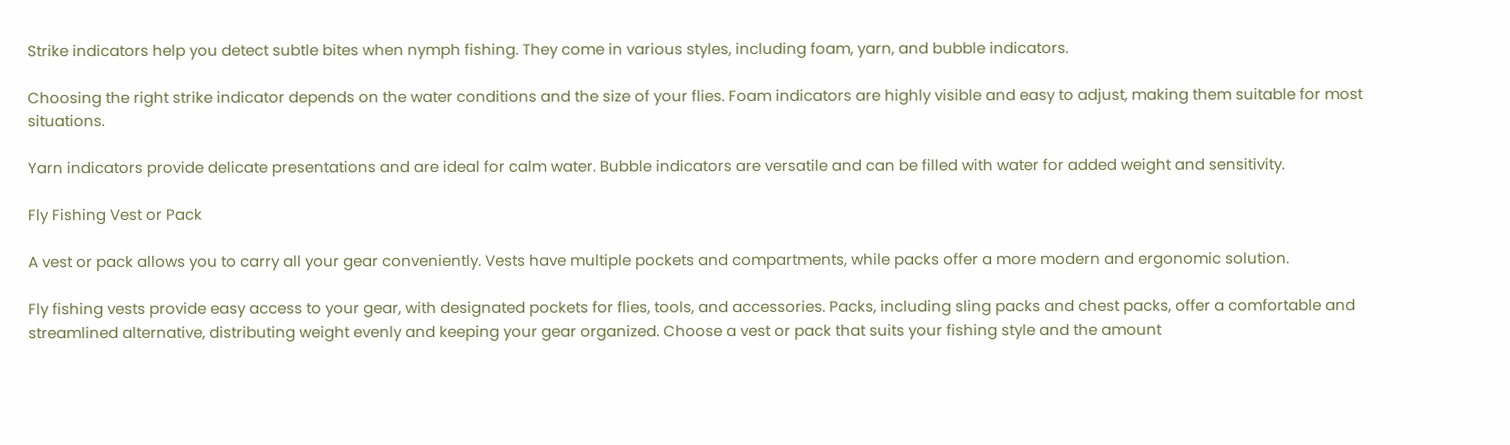Strike indicators help you detect subtle bites when nymph fishing. They come in various styles, including foam, yarn, and bubble indicators.

Choosing the right strike indicator depends on the water conditions and the size of your flies. Foam indicators are highly visible and easy to adjust, making them suitable for most situations.

Yarn indicators provide delicate presentations and are ideal for calm water. Bubble indicators are versatile and can be filled with water for added weight and sensitivity.

Fly Fishing Vest or Pack

A vest or pack allows you to carry all your gear conveniently. Vests have multiple pockets and compartments, while packs offer a more modern and ergonomic solution.

Fly fishing vests provide easy access to your gear, with designated pockets for flies, tools, and accessories. Packs, including sling packs and chest packs, offer a comfortable and streamlined alternative, distributing weight evenly and keeping your gear organized. Choose a vest or pack that suits your fishing style and the amount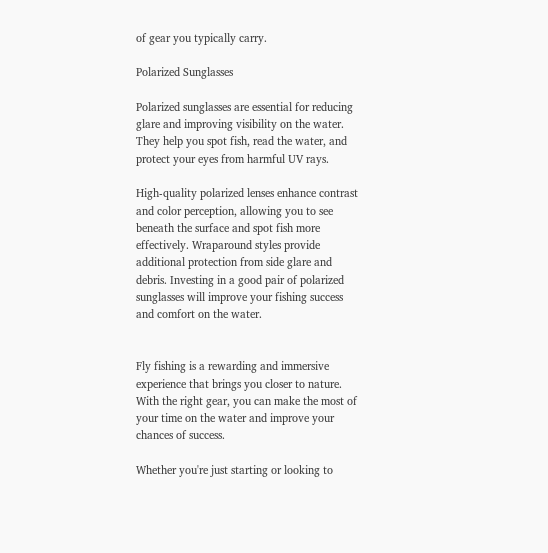of gear you typically carry.

Polarized Sunglasses

Polarized sunglasses are essential for reducing glare and improving visibility on the water. They help you spot fish, read the water, and protect your eyes from harmful UV rays.

High-quality polarized lenses enhance contrast and color perception, allowing you to see beneath the surface and spot fish more effectively. Wraparound styles provide additional protection from side glare and debris. Investing in a good pair of polarized sunglasses will improve your fishing success and comfort on the water.


Fly fishing is a rewarding and immersive experience that brings you closer to nature. With the right gear, you can make the most of your time on the water and improve your chances of success.

Whether you're just starting or looking to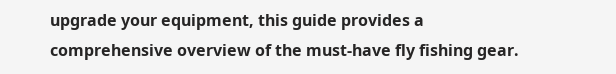upgrade your equipment, this guide provides a comprehensive overview of the must-have fly fishing gear.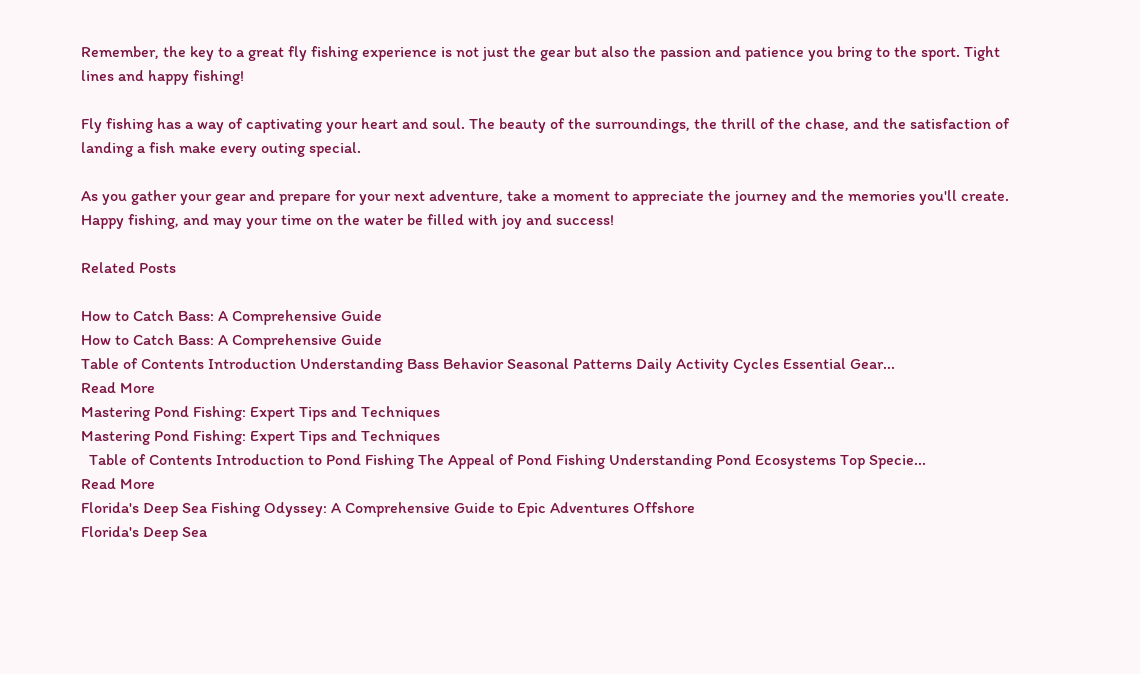Remember, the key to a great fly fishing experience is not just the gear but also the passion and patience you bring to the sport. Tight lines and happy fishing!

Fly fishing has a way of captivating your heart and soul. The beauty of the surroundings, the thrill of the chase, and the satisfaction of landing a fish make every outing special.

As you gather your gear and prepare for your next adventure, take a moment to appreciate the journey and the memories you'll create. Happy fishing, and may your time on the water be filled with joy and success!

Related Posts

How to Catch Bass: A Comprehensive Guide
How to Catch Bass: A Comprehensive Guide
Table of Contents Introduction Understanding Bass Behavior Seasonal Patterns Daily Activity Cycles Essential Gear...
Read More
Mastering Pond Fishing: Expert Tips and Techniques
Mastering Pond Fishing: Expert Tips and Techniques
  Table of Contents Introduction to Pond Fishing The Appeal of Pond Fishing Understanding Pond Ecosystems Top Specie...
Read More
Florida's Deep Sea Fishing Odyssey: A Comprehensive Guide to Epic Adventures Offshore
Florida's Deep Sea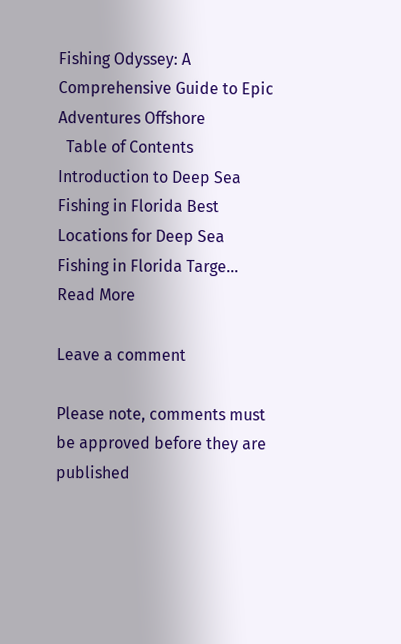Fishing Odyssey: A Comprehensive Guide to Epic Adventures Offshore
  Table of Contents Introduction to Deep Sea Fishing in Florida Best Locations for Deep Sea Fishing in Florida Targe...
Read More

Leave a comment

Please note, comments must be approved before they are published